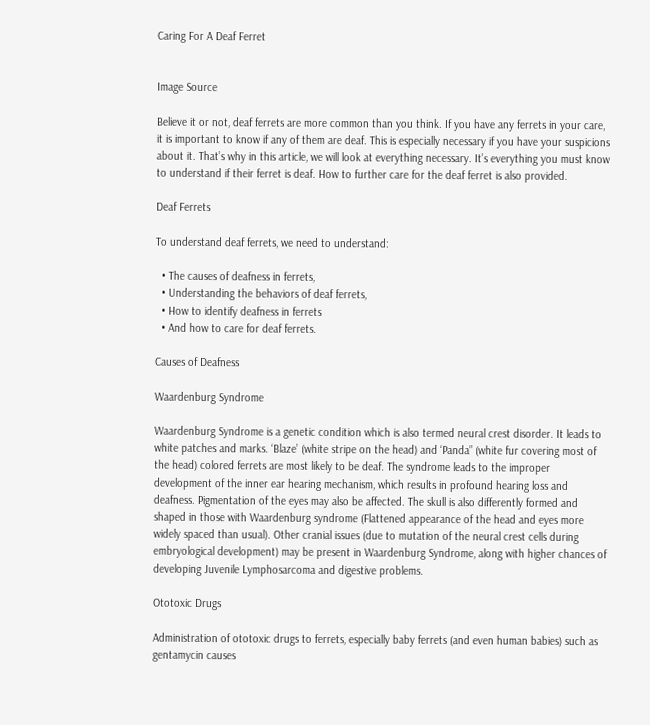Caring For A Deaf Ferret


Image Source

Believe it or not, deaf ferrets are more common than you think. If you have any ferrets in your care, it is important to know if any of them are deaf. This is especially necessary if you have your suspicions about it. That’s why in this article, we will look at everything necessary. It’s everything you must know to understand if their ferret is deaf. How to further care for the deaf ferret is also provided.

Deaf Ferrets

To understand deaf ferrets, we need to understand:

  • The causes of deafness in ferrets,
  • Understanding the behaviors of deaf ferrets,
  • How to identify deafness in ferrets
  • And how to care for deaf ferrets.

Causes of Deafness

Waardenburg Syndrome

Waardenburg Syndrome is a genetic condition which is also termed neural crest disorder. It leads to white patches and marks. ‘Blaze’ (white stripe on the head) and ‘Panda” (white fur covering most of the head) colored ferrets are most likely to be deaf. The syndrome leads to the improper development of the inner ear hearing mechanism, which results in profound hearing loss and deafness. Pigmentation of the eyes may also be affected. The skull is also differently formed and shaped in those with Waardenburg syndrome (Flattened appearance of the head and eyes more widely spaced than usual). Other cranial issues (due to mutation of the neural crest cells during embryological development) may be present in Waardenburg Syndrome, along with higher chances of developing Juvenile Lymphosarcoma and digestive problems.

Ototoxic Drugs

Administration of ototoxic drugs to ferrets, especially baby ferrets (and even human babies) such as gentamycin causes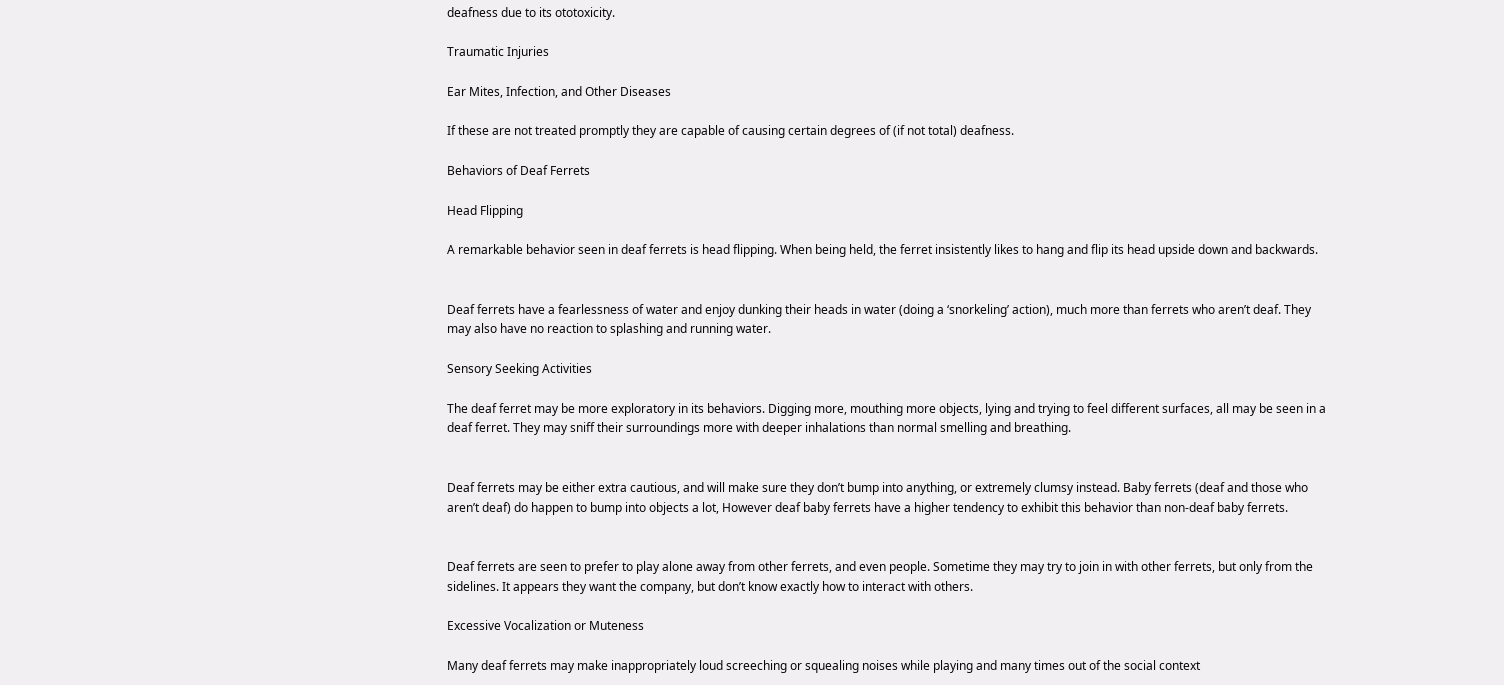deafness due to its ototoxicity.

Traumatic Injuries

Ear Mites, Infection, and Other Diseases

If these are not treated promptly they are capable of causing certain degrees of (if not total) deafness.

Behaviors of Deaf Ferrets

Head Flipping

A remarkable behavior seen in deaf ferrets is head flipping. When being held, the ferret insistently likes to hang and flip its head upside down and backwards.


Deaf ferrets have a fearlessness of water and enjoy dunking their heads in water (doing a ‘snorkeling’ action), much more than ferrets who aren’t deaf. They may also have no reaction to splashing and running water.

Sensory Seeking Activities

The deaf ferret may be more exploratory in its behaviors. Digging more, mouthing more objects, lying and trying to feel different surfaces, all may be seen in a deaf ferret. They may sniff their surroundings more with deeper inhalations than normal smelling and breathing.


Deaf ferrets may be either extra cautious, and will make sure they don’t bump into anything, or extremely clumsy instead. Baby ferrets (deaf and those who aren’t deaf) do happen to bump into objects a lot, However deaf baby ferrets have a higher tendency to exhibit this behavior than non-deaf baby ferrets.


Deaf ferrets are seen to prefer to play alone away from other ferrets, and even people. Sometime they may try to join in with other ferrets, but only from the sidelines. It appears they want the company, but don’t know exactly how to interact with others.

Excessive Vocalization or Muteness

Many deaf ferrets may make inappropriately loud screeching or squealing noises while playing and many times out of the social context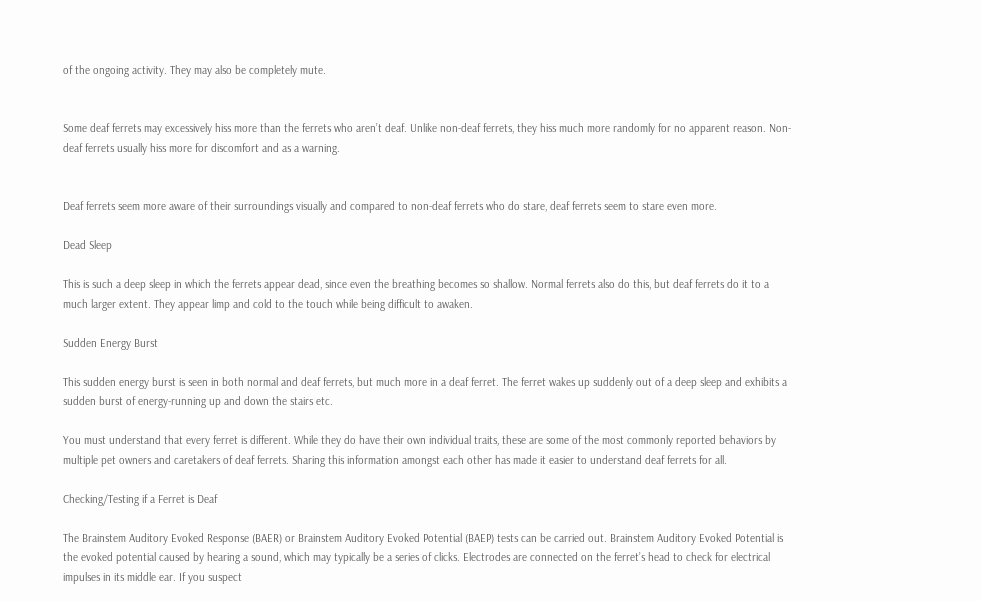of the ongoing activity. They may also be completely mute.


Some deaf ferrets may excessively hiss more than the ferrets who aren’t deaf. Unlike non-deaf ferrets, they hiss much more randomly for no apparent reason. Non-deaf ferrets usually hiss more for discomfort and as a warning.


Deaf ferrets seem more aware of their surroundings visually and compared to non-deaf ferrets who do stare, deaf ferrets seem to stare even more.

Dead Sleep

This is such a deep sleep in which the ferrets appear dead, since even the breathing becomes so shallow. Normal ferrets also do this, but deaf ferrets do it to a much larger extent. They appear limp and cold to the touch while being difficult to awaken.

Sudden Energy Burst

This sudden energy burst is seen in both normal and deaf ferrets, but much more in a deaf ferret. The ferret wakes up suddenly out of a deep sleep and exhibits a sudden burst of energy-running up and down the stairs etc.

You must understand that every ferret is different. While they do have their own individual traits, these are some of the most commonly reported behaviors by multiple pet owners and caretakers of deaf ferrets. Sharing this information amongst each other has made it easier to understand deaf ferrets for all.

Checking/Testing if a Ferret is Deaf

The Brainstem Auditory Evoked Response (BAER) or Brainstem Auditory Evoked Potential (BAEP) tests can be carried out. Brainstem Auditory Evoked Potential is the evoked potential caused by hearing a sound, which may typically be a series of clicks. Electrodes are connected on the ferret’s head to check for electrical impulses in its middle ear. If you suspect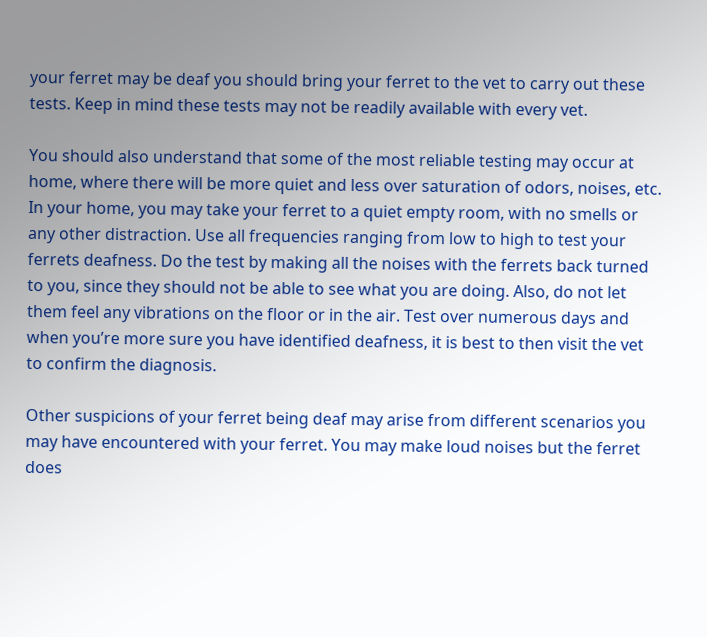your ferret may be deaf you should bring your ferret to the vet to carry out these tests. Keep in mind these tests may not be readily available with every vet.

You should also understand that some of the most reliable testing may occur at home, where there will be more quiet and less over saturation of odors, noises, etc. In your home, you may take your ferret to a quiet empty room, with no smells or any other distraction. Use all frequencies ranging from low to high to test your ferrets deafness. Do the test by making all the noises with the ferrets back turned to you, since they should not be able to see what you are doing. Also, do not let them feel any vibrations on the floor or in the air. Test over numerous days and when you’re more sure you have identified deafness, it is best to then visit the vet to confirm the diagnosis.

Other suspicions of your ferret being deaf may arise from different scenarios you may have encountered with your ferret. You may make loud noises but the ferret does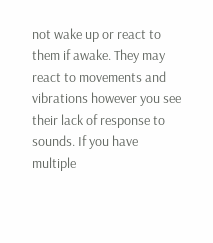not wake up or react to them if awake. They may react to movements and vibrations however you see their lack of response to sounds. If you have multiple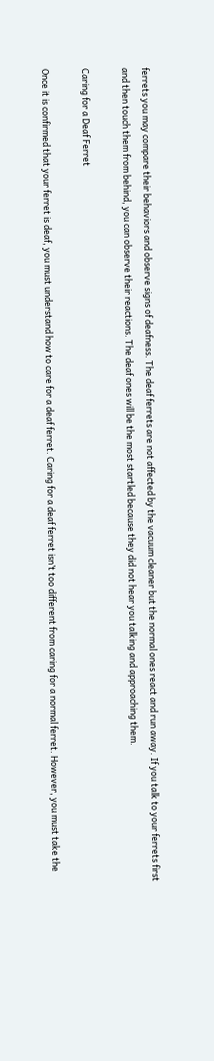ferrets you may compare their behaviors and observe signs of deafness. The deaf ferrets are not affected by the vacuum cleaner but the normal ones react and run away. If you talk to your ferrets first and then touch them from behind, you can observe their reactions. The deaf ones will be the most startled because they did not hear you talking and approaching them.

Caring for a Deaf Ferret

Once it is confirmed that your ferret is deaf, you must understand how to care for a deaf ferret. Caring for a deaf ferret isn’t too different from caring for a normal ferret. However, you must take the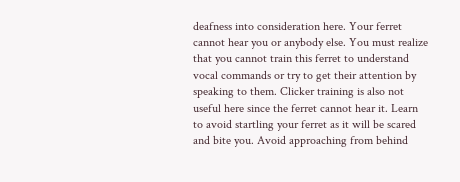deafness into consideration here. Your ferret cannot hear you or anybody else. You must realize that you cannot train this ferret to understand vocal commands or try to get their attention by speaking to them. Clicker training is also not useful here since the ferret cannot hear it. Learn to avoid startling your ferret as it will be scared and bite you. Avoid approaching from behind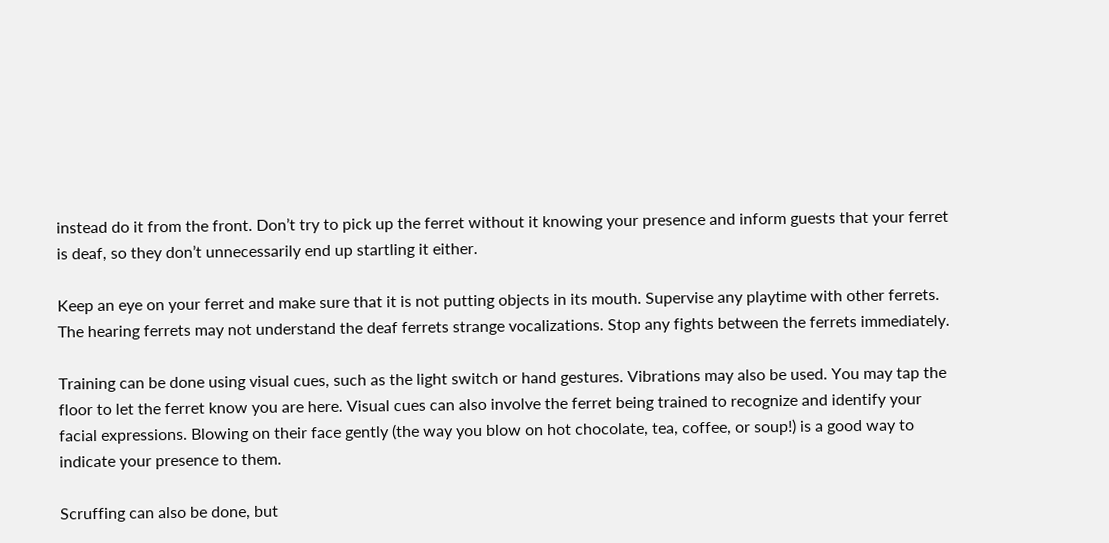instead do it from the front. Don’t try to pick up the ferret without it knowing your presence and inform guests that your ferret is deaf, so they don’t unnecessarily end up startling it either.

Keep an eye on your ferret and make sure that it is not putting objects in its mouth. Supervise any playtime with other ferrets. The hearing ferrets may not understand the deaf ferrets strange vocalizations. Stop any fights between the ferrets immediately.

Training can be done using visual cues, such as the light switch or hand gestures. Vibrations may also be used. You may tap the floor to let the ferret know you are here. Visual cues can also involve the ferret being trained to recognize and identify your facial expressions. Blowing on their face gently (the way you blow on hot chocolate, tea, coffee, or soup!) is a good way to indicate your presence to them.

Scruffing can also be done, but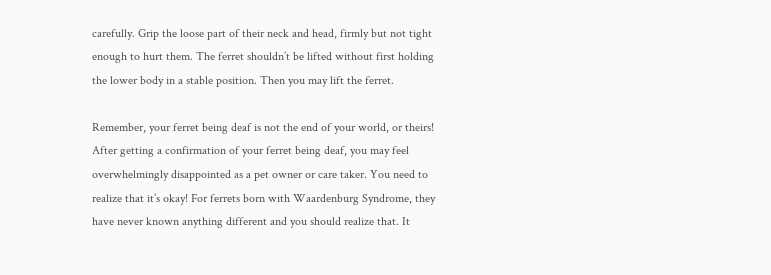carefully. Grip the loose part of their neck and head, firmly but not tight enough to hurt them. The ferret shouldn’t be lifted without first holding the lower body in a stable position. Then you may lift the ferret.

Remember, your ferret being deaf is not the end of your world, or theirs! After getting a confirmation of your ferret being deaf, you may feel overwhelmingly disappointed as a pet owner or care taker. You need to realize that it’s okay! For ferrets born with Waardenburg Syndrome, they have never known anything different and you should realize that. It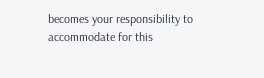becomes your responsibility to accommodate for this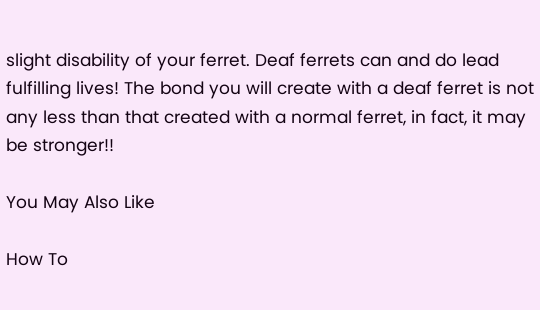slight disability of your ferret. Deaf ferrets can and do lead fulfilling lives! The bond you will create with a deaf ferret is not any less than that created with a normal ferret, in fact, it may be stronger!!

You May Also Like

How To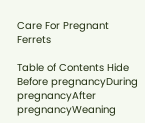Care For Pregnant Ferrets

Table of Contents Hide Before pregnancyDuring pregnancyAfter pregnancyWeaning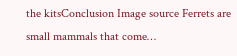the kitsConclusion Image source Ferrets are small mammals that come…